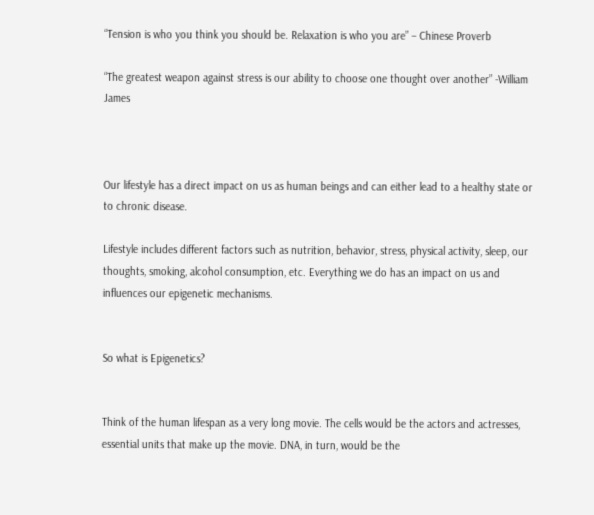“Tension is who you think you should be. Relaxation is who you are” – Chinese Proverb

“The greatest weapon against stress is our ability to choose one thought over another” -William James



Our lifestyle has a direct impact on us as human beings and can either lead to a healthy state or to chronic disease.

Lifestyle includes different factors such as nutrition, behavior, stress, physical activity, sleep, our thoughts, smoking, alcohol consumption, etc. Everything we do has an impact on us and influences our epigenetic mechanisms.


So what is Epigenetics?


Think of the human lifespan as a very long movie. The cells would be the actors and actresses, essential units that make up the movie. DNA, in turn, would be the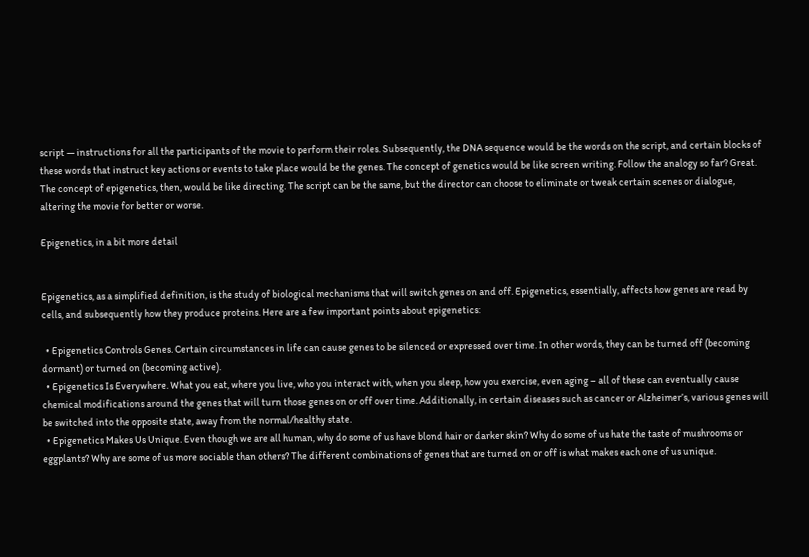script — instructions for all the participants of the movie to perform their roles. Subsequently, the DNA sequence would be the words on the script, and certain blocks of these words that instruct key actions or events to take place would be the genes. The concept of genetics would be like screen writing. Follow the analogy so far? Great. The concept of epigenetics, then, would be like directing. The script can be the same, but the director can choose to eliminate or tweak certain scenes or dialogue, altering the movie for better or worse.

Epigenetics, in a bit more detail


Epigenetics, as a simplified definition, is the study of biological mechanisms that will switch genes on and off. Epigenetics, essentially, affects how genes are read by cells, and subsequently how they produce proteins. Here are a few important points about epigenetics:

  • Epigenetics Controls Genes. Certain circumstances in life can cause genes to be silenced or expressed over time. In other words, they can be turned off (becoming dormant) or turned on (becoming active).
  • Epigenetics Is Everywhere. What you eat, where you live, who you interact with, when you sleep, how you exercise, even aging – all of these can eventually cause chemical modifications around the genes that will turn those genes on or off over time. Additionally, in certain diseases such as cancer or Alzheimer’s, various genes will be switched into the opposite state, away from the normal/healthy state.
  • Epigenetics Makes Us Unique. Even though we are all human, why do some of us have blond hair or darker skin? Why do some of us hate the taste of mushrooms or eggplants? Why are some of us more sociable than others? The different combinations of genes that are turned on or off is what makes each one of us unique.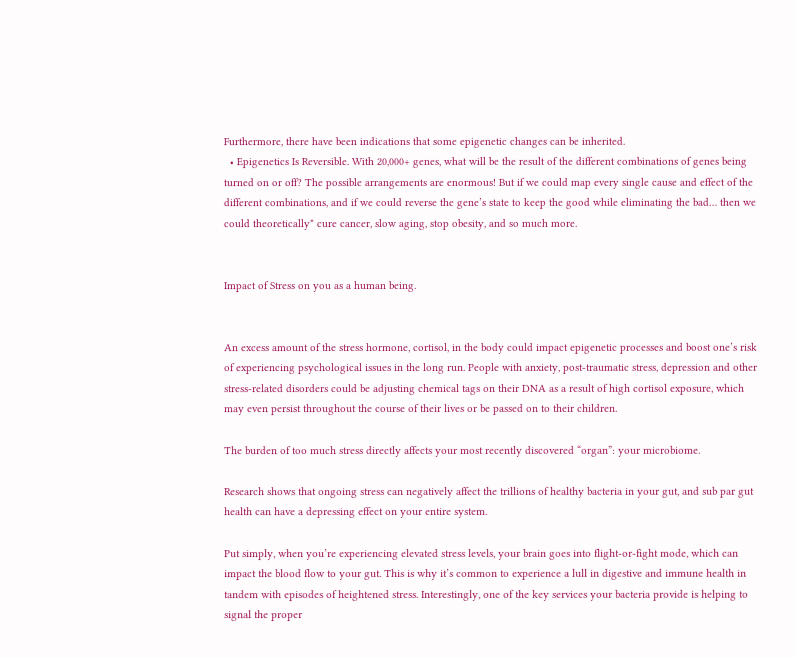Furthermore, there have been indications that some epigenetic changes can be inherited.
  • Epigenetics Is Reversible. With 20,000+ genes, what will be the result of the different combinations of genes being turned on or off? The possible arrangements are enormous! But if we could map every single cause and effect of the different combinations, and if we could reverse the gene’s state to keep the good while eliminating the bad… then we could theoretically* cure cancer, slow aging, stop obesity, and so much more.


Impact of Stress on you as a human being.


An excess amount of the stress hormone, cortisol, in the body could impact epigenetic processes and boost one’s risk of experiencing psychological issues in the long run. People with anxiety, post-traumatic stress, depression and other stress-related disorders could be adjusting chemical tags on their DNA as a result of high cortisol exposure, which may even persist throughout the course of their lives or be passed on to their children.

The burden of too much stress directly affects your most recently discovered “organ”: your microbiome.

Research shows that ongoing stress can negatively affect the trillions of healthy bacteria in your gut, and sub par gut health can have a depressing effect on your entire system.

Put simply, when you’re experiencing elevated stress levels, your brain goes into flight-or-fight mode, which can impact the blood flow to your gut. This is why it’s common to experience a lull in digestive and immune health in tandem with episodes of heightened stress. Interestingly, one of the key services your bacteria provide is helping to signal the proper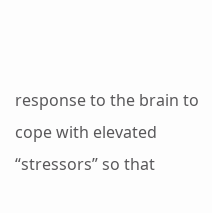response to the brain to cope with elevated “stressors” so that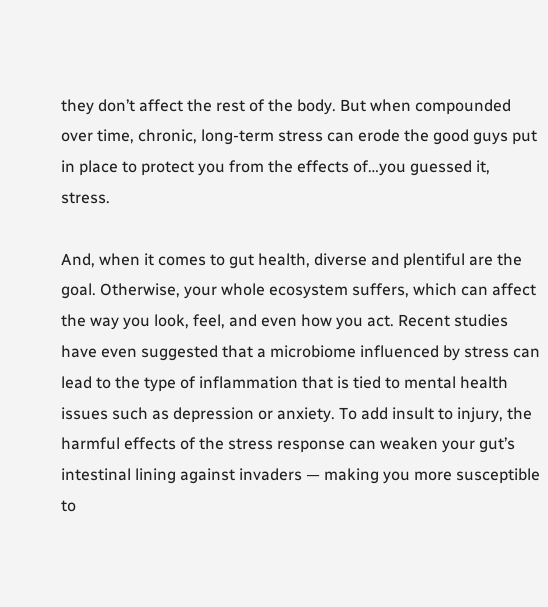they don’t affect the rest of the body. But when compounded over time, chronic, long-term stress can erode the good guys put in place to protect you from the effects of…you guessed it, stress.

And, when it comes to gut health, diverse and plentiful are the goal. Otherwise, your whole ecosystem suffers, which can affect the way you look, feel, and even how you act. Recent studies have even suggested that a microbiome influenced by stress can lead to the type of inflammation that is tied to mental health issues such as depression or anxiety. To add insult to injury, the harmful effects of the stress response can weaken your gut’s intestinal lining against invaders — making you more susceptible to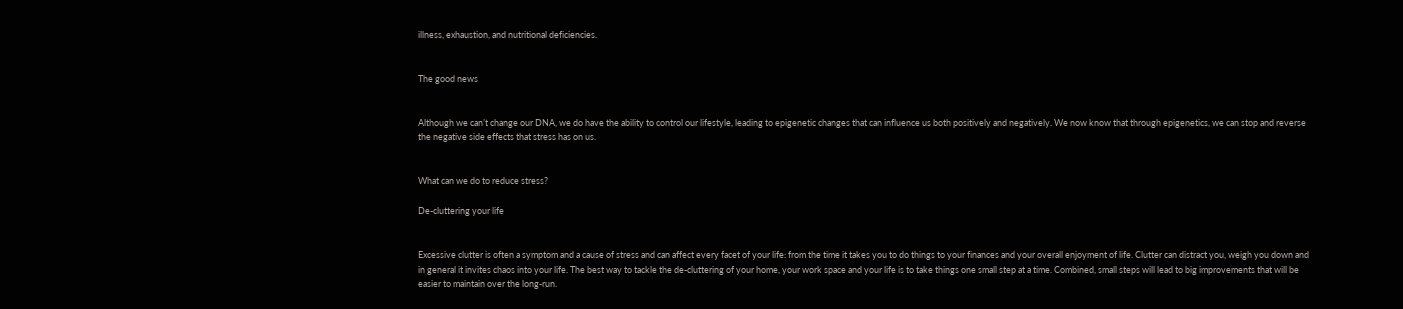illness, exhaustion, and nutritional deficiencies.


The good news


Although we can’t change our DNA, we do have the ability to control our lifestyle, leading to epigenetic changes that can influence us both positively and negatively. We now know that through epigenetics, we can stop and reverse the negative side effects that stress has on us.


What can we do to reduce stress?

De-cluttering your life


Excessive clutter is often a symptom and a cause of stress and can affect every facet of your life: from the time it takes you to do things to your finances and your overall enjoyment of life. Clutter can distract you, weigh you down and in general it invites chaos into your life. The best way to tackle the de-cluttering of your home, your work space and your life is to take things one small step at a time. Combined, small steps will lead to big improvements that will be easier to maintain over the long-run.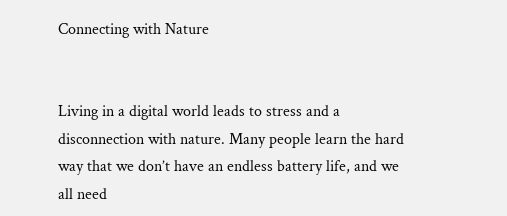Connecting with Nature


Living in a digital world leads to stress and a disconnection with nature. Many people learn the hard way that we don’t have an endless battery life, and we all need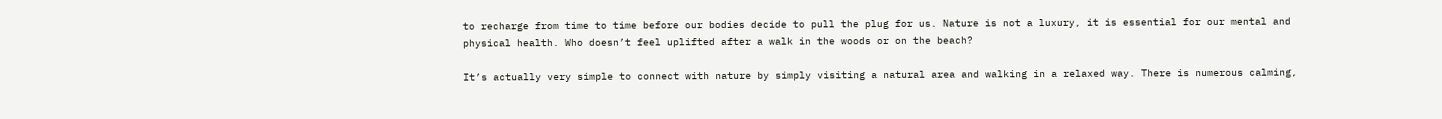to recharge from time to time before our bodies decide to pull the plug for us. Nature is not a luxury, it is essential for our mental and physical health. Who doesn’t feel uplifted after a walk in the woods or on the beach?

It’s actually very simple to connect with nature by simply visiting a natural area and walking in a relaxed way. There is numerous calming,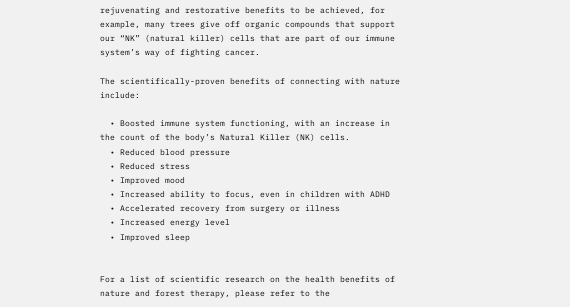rejuvenating and restorative benefits to be achieved, for example, many trees give off organic compounds that support our “NK” (natural killer) cells that are part of our immune system’s way of fighting cancer.

The scientifically-proven benefits of connecting with nature include:

  • Boosted immune system functioning, with an increase in the count of the body’s Natural Killer (NK) cells.
  • Reduced blood pressure
  • Reduced stress
  • Improved mood
  • Increased ability to focus, even in children with ADHD
  • Accelerated recovery from surgery or illness
  • Increased energy level
  • Improved sleep


For a list of scientific research on the health benefits of nature and forest therapy, please refer to the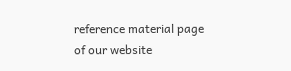reference material page of our website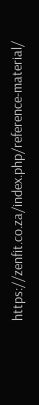https://zenfit.co.za/index.php/reference-material/